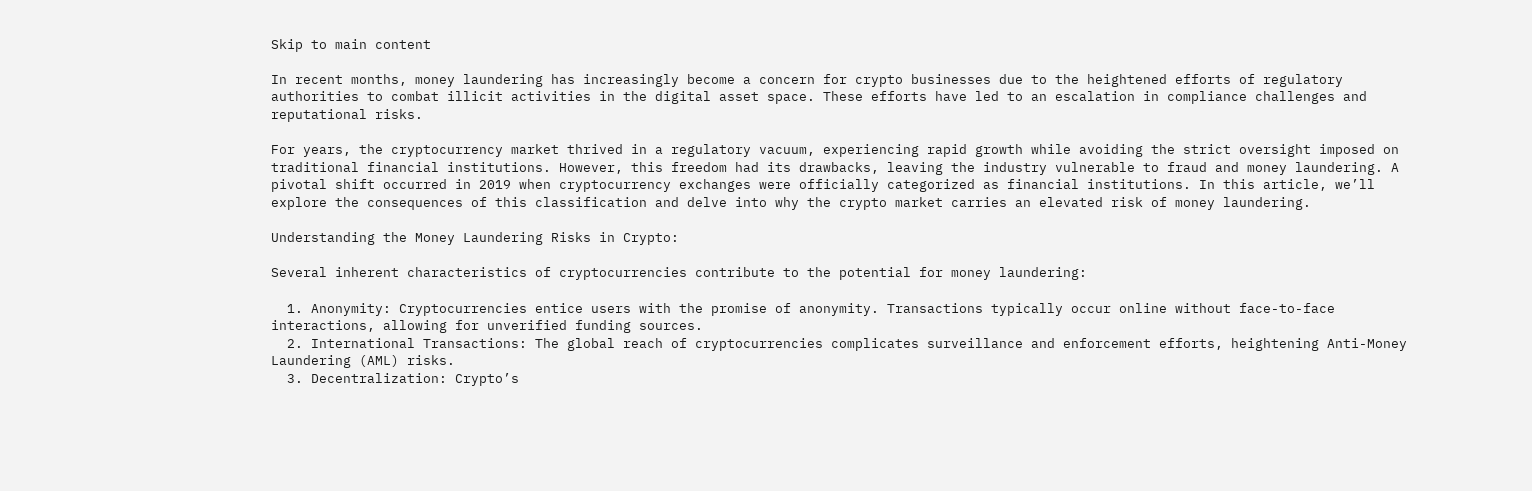Skip to main content

In recent months, money laundering has increasingly become a concern for crypto businesses due to the heightened efforts of regulatory authorities to combat illicit activities in the digital asset space. These efforts have led to an escalation in compliance challenges and reputational risks.

For years, the cryptocurrency market thrived in a regulatory vacuum, experiencing rapid growth while avoiding the strict oversight imposed on traditional financial institutions. However, this freedom had its drawbacks, leaving the industry vulnerable to fraud and money laundering. A pivotal shift occurred in 2019 when cryptocurrency exchanges were officially categorized as financial institutions. In this article, we’ll explore the consequences of this classification and delve into why the crypto market carries an elevated risk of money laundering.

Understanding the Money Laundering Risks in Crypto:

Several inherent characteristics of cryptocurrencies contribute to the potential for money laundering:

  1. Anonymity: Cryptocurrencies entice users with the promise of anonymity. Transactions typically occur online without face-to-face interactions, allowing for unverified funding sources.
  2. International Transactions: The global reach of cryptocurrencies complicates surveillance and enforcement efforts, heightening Anti-Money Laundering (AML) risks.
  3. Decentralization: Crypto’s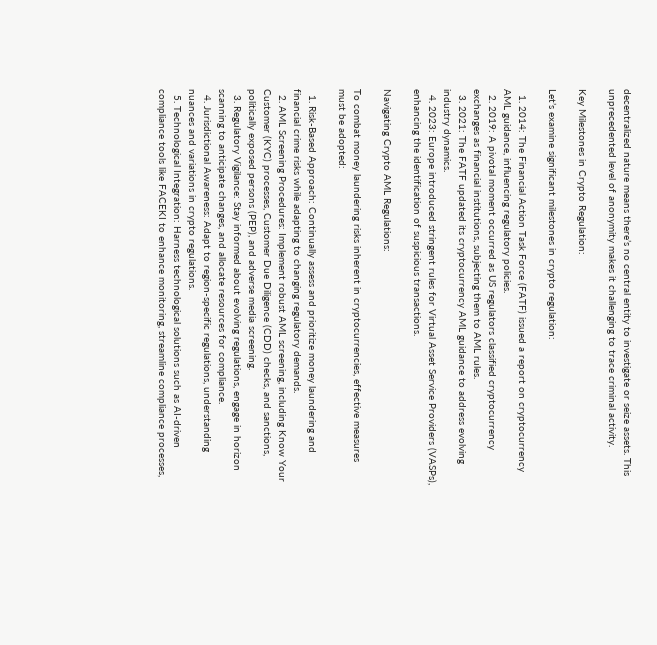decentralized nature means there’s no central entity to investigate or seize assets. This unprecedented level of anonymity makes it challenging to trace criminal activity.

Key Milestones in Crypto Regulation:

Let’s examine significant milestones in crypto regulation:

  1. 2014: The Financial Action Task Force (FATF) issued a report on cryptocurrency AML guidance, influencing regulatory policies.
  2. 2019: A pivotal moment occurred as US regulators classified cryptocurrency exchanges as financial institutions, subjecting them to AML rules.
  3. 2021: The FATF updated its cryptocurrency AML guidance to address evolving industry dynamics.
  4. 2023: Europe introduced stringent rules for Virtual Asset Service Providers (VASPs), enhancing the identification of suspicious transactions.

Navigating Crypto AML Regulations:

To combat money laundering risks inherent in cryptocurrencies, effective measures must be adopted:

  1. Risk-Based Approach: Continually assess and prioritize money laundering and financial crime risks while adapting to changing regulatory demands.
  2. AML Screening Procedures: Implement robust AML screening, including Know Your Customer (KYC) processes, Customer Due Diligence (CDD) checks, and sanctions, politically exposed persons (PEP), and adverse media screening.
  3. Regulatory Vigilance: Stay informed about evolving regulations, engage in horizon scanning to anticipate changes, and allocate resources for compliance.
  4. Jurisdictional Awareness: Adapt to region-specific regulations, understanding nuances and variations in crypto regulations.
  5. Technological Integration: Harness technological solutions such as AI-driven compliance tools like FACEKI to enhance monitoring, streamline compliance processes,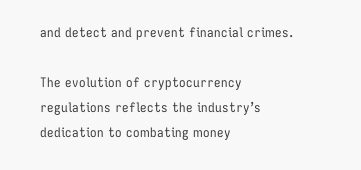and detect and prevent financial crimes.

The evolution of cryptocurrency regulations reflects the industry’s dedication to combating money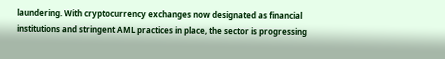laundering. With cryptocurrency exchanges now designated as financial institutions and stringent AML practices in place, the sector is progressing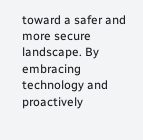toward a safer and more secure landscape. By embracing technology and proactively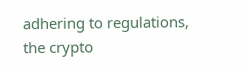adhering to regulations, the crypto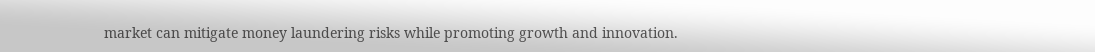market can mitigate money laundering risks while promoting growth and innovation.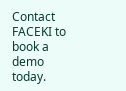Contact FACEKI to book a demo today.